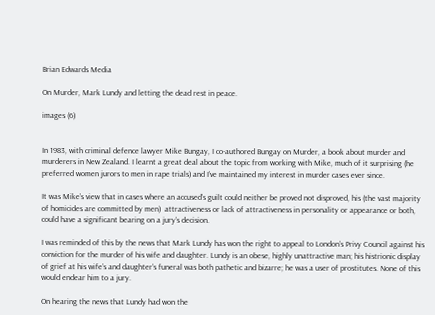Brian Edwards Media

On Murder, Mark Lundy and letting the dead rest in peace.

images (6)


In 1983, with criminal defence lawyer Mike Bungay, I co-authored Bungay on Murder, a book about murder and murderers in New Zealand. I learnt a great deal about the topic from working with Mike, much of it surprising (he preferred women jurors to men in rape trials) and I’ve maintained my interest in murder cases ever since.

It was Mike’s view that in cases where an accused’s guilt could neither be proved not disproved, his (the vast majority of homicides are committed by men)  attractiveness or lack of attractiveness in personality or appearance or both, could have a significant bearing on a jury’s decision.

I was reminded of this by the news that Mark Lundy has won the right to appeal to London’s Privy Council against his conviction for the murder of his wife and daughter. Lundy is an obese, highly unattractive man; his histrionic display of grief at his wife’s and daughter’s funeral was both pathetic and bizarre; he was a user of prostitutes. None of this would endear him to a jury.

On hearing the news that Lundy had won the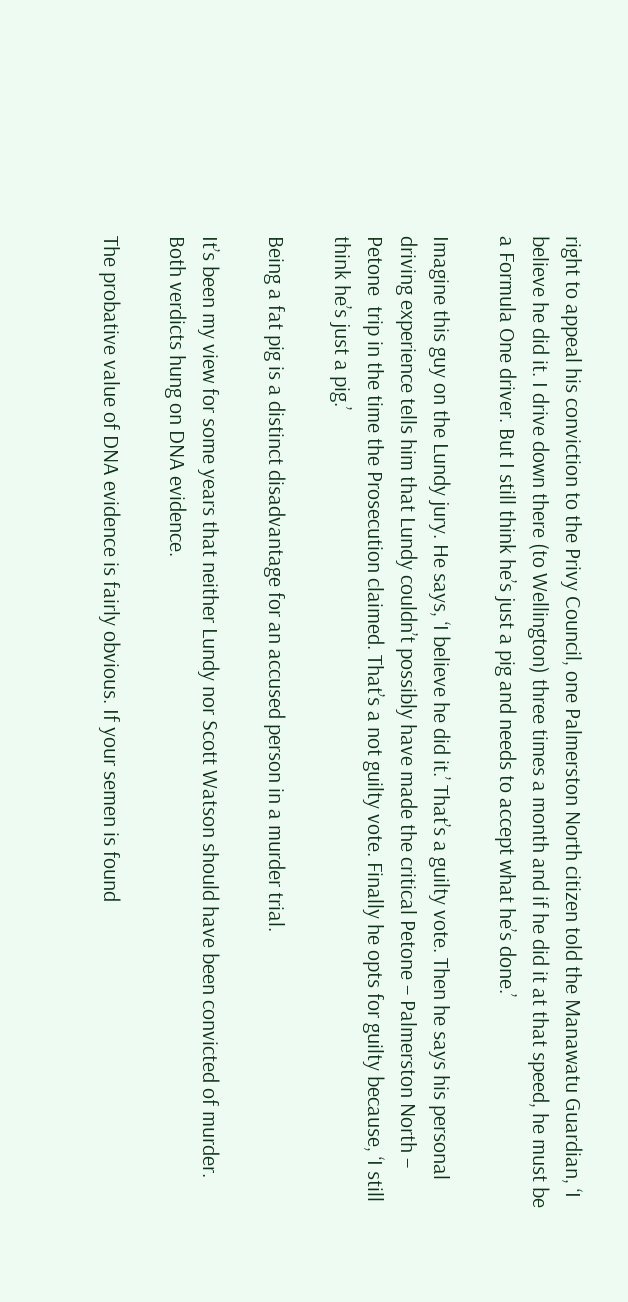right to appeal his conviction to the Privy Council, one Palmerston North citizen told the Manawatu Guardian, ‘I believe he did it. I drive down there (to Wellington) three times a month and if he did it at that speed, he must be a Formula One driver. But I still think he’s just a pig and needs to accept what he’s done.’

Imagine this guy on the Lundy jury. He says, ‘I believe he did it.’ That’s a guilty vote. Then he says his personal driving experience tells him that Lundy couldn’t possibly have made the critical Petone – Palmerston North – Petone  trip in the time the Prosecution claimed. That’s a not guilty vote. Finally he opts for guilty because, ‘I still think he’s just a pig.’

Being a fat pig is a distinct disadvantage for an accused person in a murder trial.

It’s been my view for some years that neither Lundy nor Scott Watson should have been convicted of murder. Both verdicts hung on DNA evidence.

The probative value of DNA evidence is fairly obvious. If your semen is found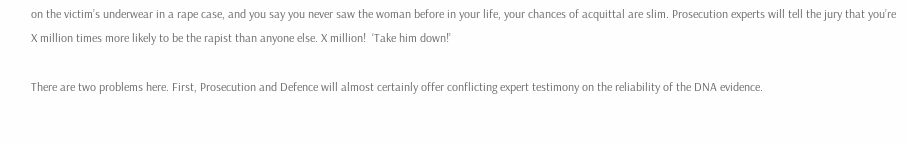on the victim’s underwear in a rape case, and you say you never saw the woman before in your life, your chances of acquittal are slim. Prosecution experts will tell the jury that you’re X million times more likely to be the rapist than anyone else. X million!  ‘Take him down!’

There are two problems here. First, Prosecution and Defence will almost certainly offer conflicting expert testimony on the reliability of the DNA evidence.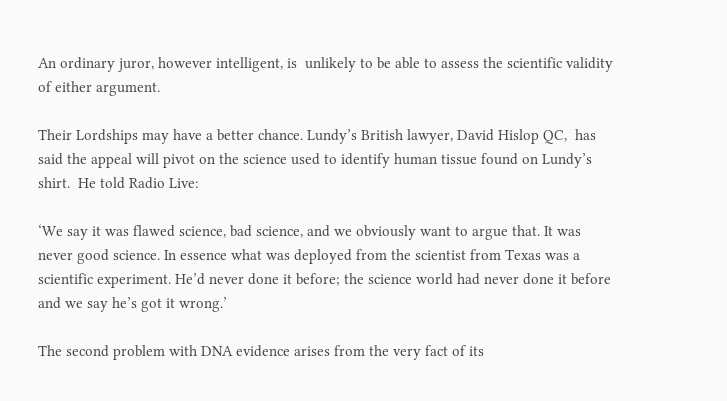An ordinary juror, however intelligent, is  unlikely to be able to assess the scientific validity of either argument.

Their Lordships may have a better chance. Lundy’s British lawyer, David Hislop QC,  has said the appeal will pivot on the science used to identify human tissue found on Lundy’s shirt.  He told Radio Live:

‘We say it was flawed science, bad science, and we obviously want to argue that. It was never good science. In essence what was deployed from the scientist from Texas was a scientific experiment. He’d never done it before; the science world had never done it before and we say he’s got it wrong.’

The second problem with DNA evidence arises from the very fact of its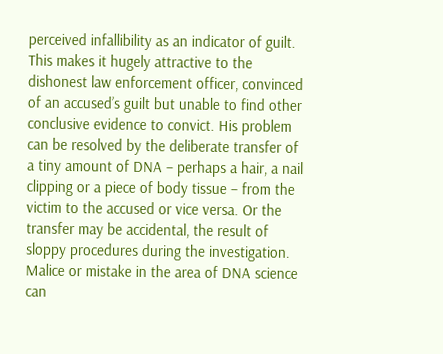perceived infallibility as an indicator of guilt.  This makes it hugely attractive to the dishonest law enforcement officer, convinced of an accused’s guilt but unable to find other conclusive evidence to convict. His problem can be resolved by the deliberate transfer of a tiny amount of DNA – perhaps a hair, a nail clipping or a piece of body tissue – from the victim to the accused or vice versa. Or the transfer may be accidental, the result of sloppy procedures during the investigation.  Malice or mistake in the area of DNA science can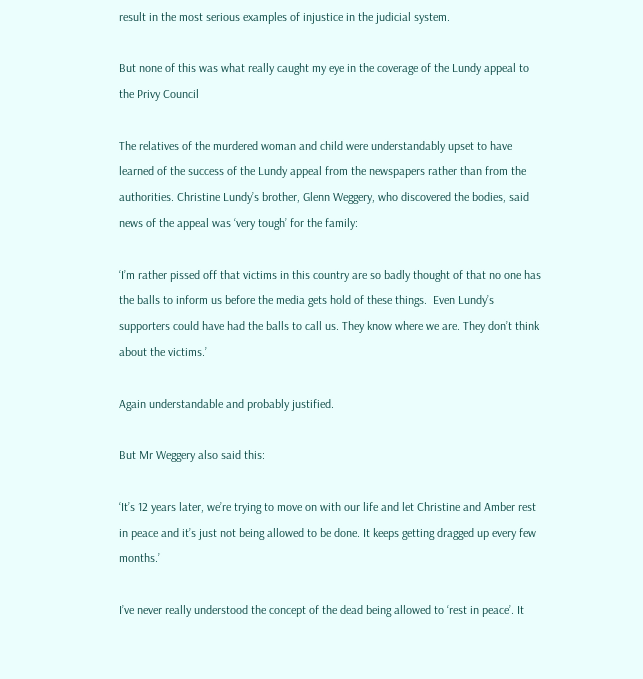result in the most serious examples of injustice in the judicial system.

But none of this was what really caught my eye in the coverage of the Lundy appeal to the Privy Council

The relatives of the murdered woman and child were understandably upset to have learned of the success of the Lundy appeal from the newspapers rather than from the authorities. Christine Lundy’s brother, Glenn Weggery, who discovered the bodies, said news of the appeal was ‘very tough’ for the family:

‘I’m rather pissed off that victims in this country are so badly thought of that no one has the balls to inform us before the media gets hold of these things.  Even Lundy’s supporters could have had the balls to call us. They know where we are. They don’t think about the victims.’

Again understandable and probably justified.

But Mr Weggery also said this:

‘It’s 12 years later, we’re trying to move on with our life and let Christine and Amber rest in peace and it’s just not being allowed to be done. It keeps getting dragged up every few months.’

I’ve never really understood the concept of the dead being allowed to ‘rest in peace’. It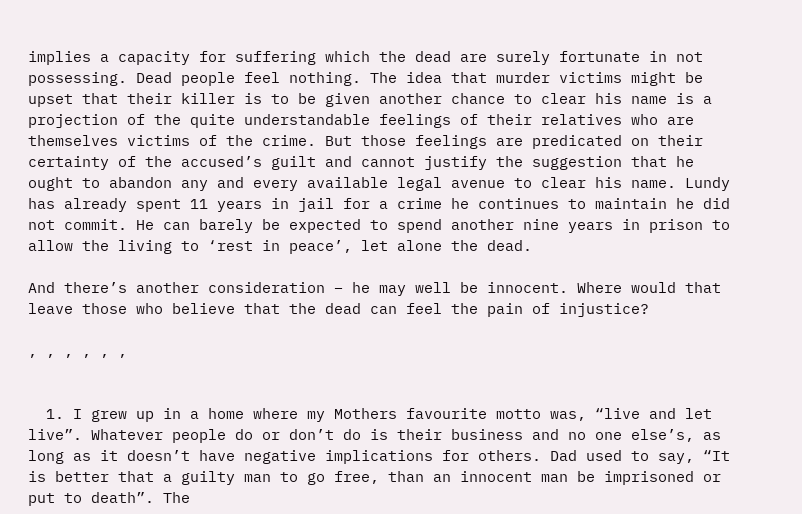implies a capacity for suffering which the dead are surely fortunate in not possessing. Dead people feel nothing. The idea that murder victims might be upset that their killer is to be given another chance to clear his name is a projection of the quite understandable feelings of their relatives who are themselves victims of the crime. But those feelings are predicated on their certainty of the accused’s guilt and cannot justify the suggestion that he ought to abandon any and every available legal avenue to clear his name. Lundy has already spent 11 years in jail for a crime he continues to maintain he did not commit. He can barely be expected to spend another nine years in prison to allow the living to ‘rest in peace’, let alone the dead.

And there’s another consideration – he may well be innocent. Where would that leave those who believe that the dead can feel the pain of injustice?

, , , , , ,


  1. I grew up in a home where my Mothers favourite motto was, “live and let live”. Whatever people do or don’t do is their business and no one else’s, as long as it doesn’t have negative implications for others. Dad used to say, “It is better that a guilty man to go free, than an innocent man be imprisoned or put to death”. The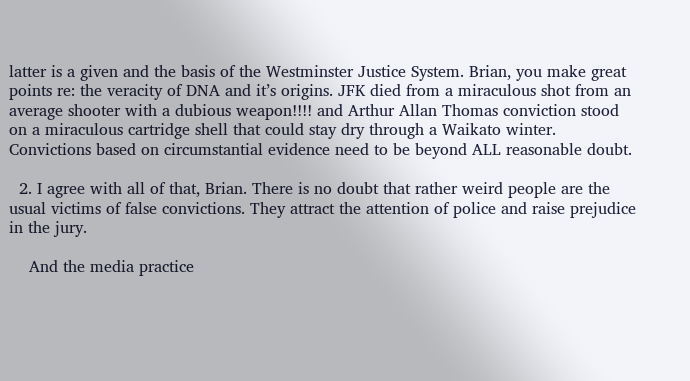latter is a given and the basis of the Westminster Justice System. Brian, you make great points re: the veracity of DNA and it’s origins. JFK died from a miraculous shot from an average shooter with a dubious weapon!!!! and Arthur Allan Thomas conviction stood on a miraculous cartridge shell that could stay dry through a Waikato winter. Convictions based on circumstantial evidence need to be beyond ALL reasonable doubt.

  2. I agree with all of that, Brian. There is no doubt that rather weird people are the usual victims of false convictions. They attract the attention of police and raise prejudice in the jury.

    And the media practice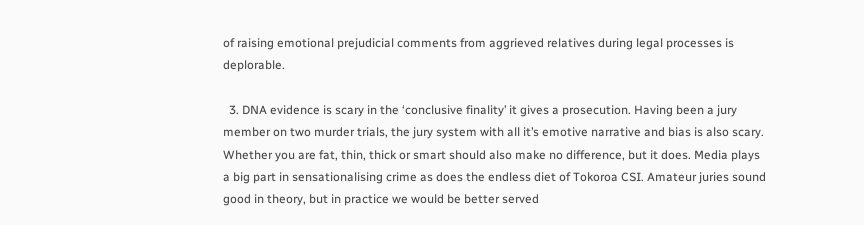of raising emotional prejudicial comments from aggrieved relatives during legal processes is deplorable.

  3. DNA evidence is scary in the ‘conclusive finality’ it gives a prosecution. Having been a jury member on two murder trials, the jury system with all it’s emotive narrative and bias is also scary. Whether you are fat, thin, thick or smart should also make no difference, but it does. Media plays a big part in sensationalising crime as does the endless diet of Tokoroa CSI. Amateur juries sound good in theory, but in practice we would be better served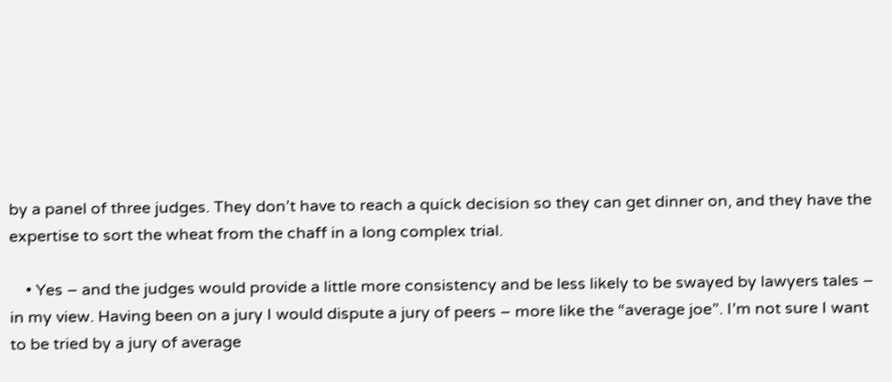by a panel of three judges. They don’t have to reach a quick decision so they can get dinner on, and they have the expertise to sort the wheat from the chaff in a long complex trial.

    • Yes – and the judges would provide a little more consistency and be less likely to be swayed by lawyers tales – in my view. Having been on a jury I would dispute a jury of peers – more like the “average joe”. I’m not sure I want to be tried by a jury of average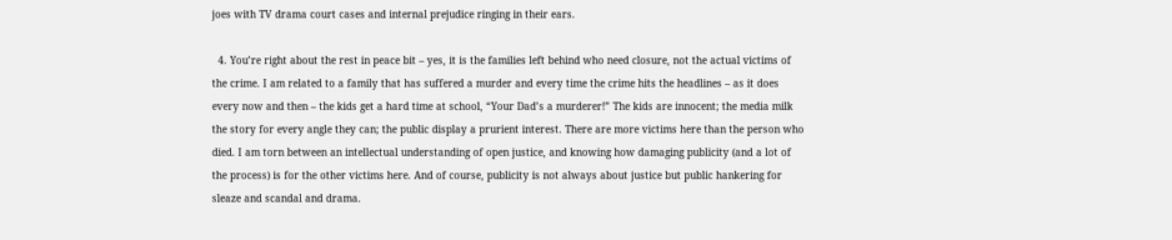joes with TV drama court cases and internal prejudice ringing in their ears.

  4. You’re right about the rest in peace bit – yes, it is the families left behind who need closure, not the actual victims of the crime. I am related to a family that has suffered a murder and every time the crime hits the headlines – as it does every now and then – the kids get a hard time at school, “Your Dad’s a murderer!” The kids are innocent; the media milk the story for every angle they can; the public display a prurient interest. There are more victims here than the person who died. I am torn between an intellectual understanding of open justice, and knowing how damaging publicity (and a lot of the process) is for the other victims here. And of course, publicity is not always about justice but public hankering for sleaze and scandal and drama.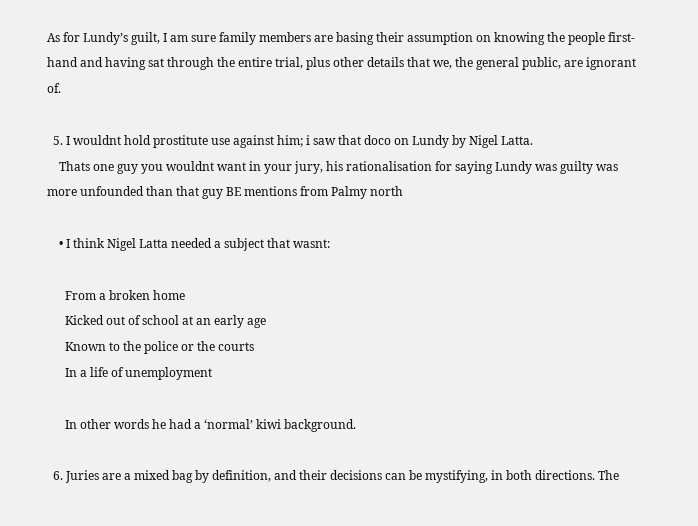As for Lundy’s guilt, I am sure family members are basing their assumption on knowing the people first-hand and having sat through the entire trial, plus other details that we, the general public, are ignorant of.

  5. I wouldnt hold prostitute use against him; i saw that doco on Lundy by Nigel Latta.
    Thats one guy you wouldnt want in your jury, his rationalisation for saying Lundy was guilty was more unfounded than that guy BE mentions from Palmy north

    • I think Nigel Latta needed a subject that wasnt:

      From a broken home
      Kicked out of school at an early age
      Known to the police or the courts
      In a life of unemployment

      In other words he had a ‘normal’ kiwi background.

  6. Juries are a mixed bag by definition, and their decisions can be mystifying, in both directions. The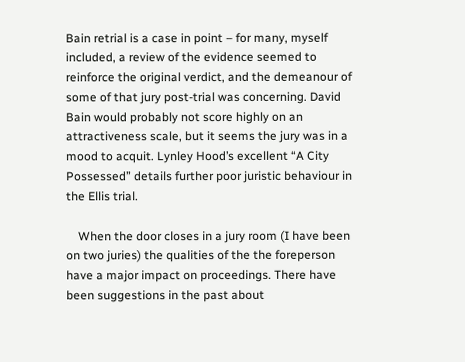Bain retrial is a case in point – for many, myself included, a review of the evidence seemed to reinforce the original verdict, and the demeanour of some of that jury post-trial was concerning. David Bain would probably not score highly on an attractiveness scale, but it seems the jury was in a mood to acquit. Lynley Hood’s excellent “A City Possessed” details further poor juristic behaviour in the Ellis trial.

    When the door closes in a jury room (I have been on two juries) the qualities of the the foreperson have a major impact on proceedings. There have been suggestions in the past about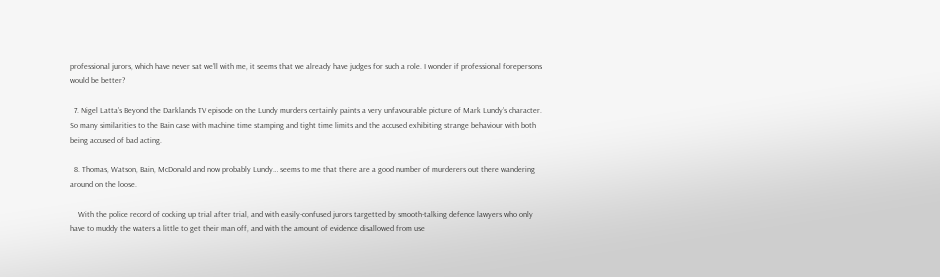professional jurors, which have never sat we’ll with me, it seems that we already have judges for such a role. I wonder if professional forepersons would be better?

  7. Nigel Latta’s Beyond the Darklands TV episode on the Lundy murders certainly paints a very unfavourable picture of Mark Lundy’s character. So many similarities to the Bain case with machine time stamping and tight time limits and the accused exhibiting strange behaviour with both being accused of bad acting.

  8. Thomas, Watson, Bain, McDonald and now probably Lundy… seems to me that there are a good number of murderers out there wandering around on the loose.

    With the police record of cocking up trial after trial, and with easily-confused jurors targetted by smooth-talking defence lawyers who only have to muddy the waters a little to get their man off, and with the amount of evidence disallowed from use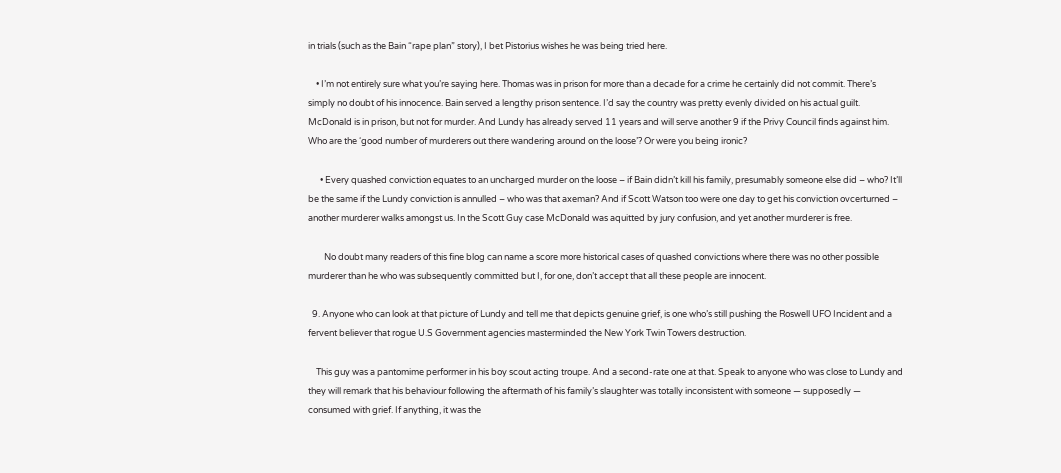in trials (such as the Bain “rape plan” story), I bet Pistorius wishes he was being tried here.

    • I’m not entirely sure what you’re saying here. Thomas was in prison for more than a decade for a crime he certainly did not commit. There’s simply no doubt of his innocence. Bain served a lengthy prison sentence. I’d say the country was pretty evenly divided on his actual guilt. McDonald is in prison, but not for murder. And Lundy has already served 11 years and will serve another 9 if the Privy Council finds against him. Who are the ‘good number of murderers out there wandering around on the loose’? Or were you being ironic?

      • Every quashed conviction equates to an uncharged murder on the loose – if Bain didn’t kill his family, presumably someone else did – who? It’ll be the same if the Lundy conviction is annulled – who was that axeman? And if Scott Watson too were one day to get his conviction ovcerturned – another murderer walks amongst us. In the Scott Guy case McDonald was aquitted by jury confusion, and yet another murderer is free.

        No doubt many readers of this fine blog can name a score more historical cases of quashed convictions where there was no other possible murderer than he who was subsequently committed but I, for one, don’t accept that all these people are innocent.

  9. Anyone who can look at that picture of Lundy and tell me that depicts genuine grief, is one who’s still pushing the Roswell UFO Incident and a fervent believer that rogue U.S Government agencies masterminded the New York Twin Towers destruction.

    This guy was a pantomime performer in his boy scout acting troupe. And a second-rate one at that. Speak to anyone who was close to Lundy and they will remark that his behaviour following the aftermath of his family’s slaughter was totally inconsistent with someone — supposedly — consumed with grief. If anything, it was the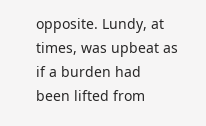opposite. Lundy, at times, was upbeat as if a burden had been lifted from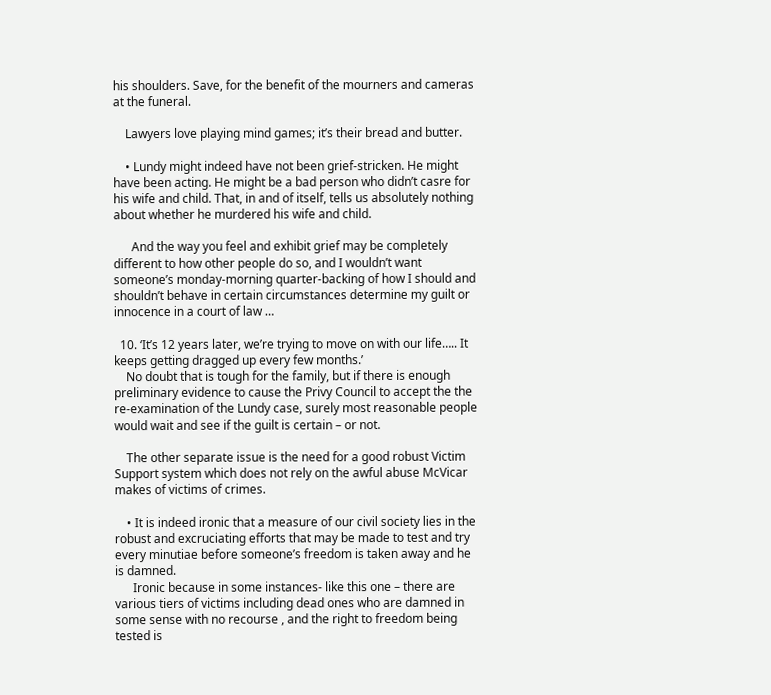his shoulders. Save, for the benefit of the mourners and cameras at the funeral.

    Lawyers love playing mind games; it’s their bread and butter.

    • Lundy might indeed have not been grief-stricken. He might have been acting. He might be a bad person who didn’t casre for his wife and child. That, in and of itself, tells us absolutely nothing about whether he murdered his wife and child.

      And the way you feel and exhibit grief may be completely different to how other people do so, and I wouldn’t want someone’s monday-morning quarter-backing of how I should and shouldn’t behave in certain circumstances determine my guilt or innocence in a court of law …

  10. ‘It’s 12 years later, we’re trying to move on with our life….. It keeps getting dragged up every few months.’
    No doubt that is tough for the family, but if there is enough preliminary evidence to cause the Privy Council to accept the the re-examination of the Lundy case, surely most reasonable people would wait and see if the guilt is certain – or not.

    The other separate issue is the need for a good robust Victim Support system which does not rely on the awful abuse McVicar makes of victims of crimes.

    • It is indeed ironic that a measure of our civil society lies in the robust and excruciating efforts that may be made to test and try every minutiae before someone’s freedom is taken away and he is damned.
      Ironic because in some instances- like this one – there are various tiers of victims including dead ones who are damned in some sense with no recourse , and the right to freedom being tested is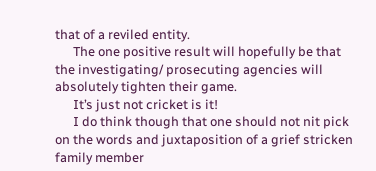that of a reviled entity.
      The one positive result will hopefully be that the investigating/ prosecuting agencies will absolutely tighten their game.
      It’s just not cricket is it!
      I do think though that one should not nit pick on the words and juxtaposition of a grief stricken family member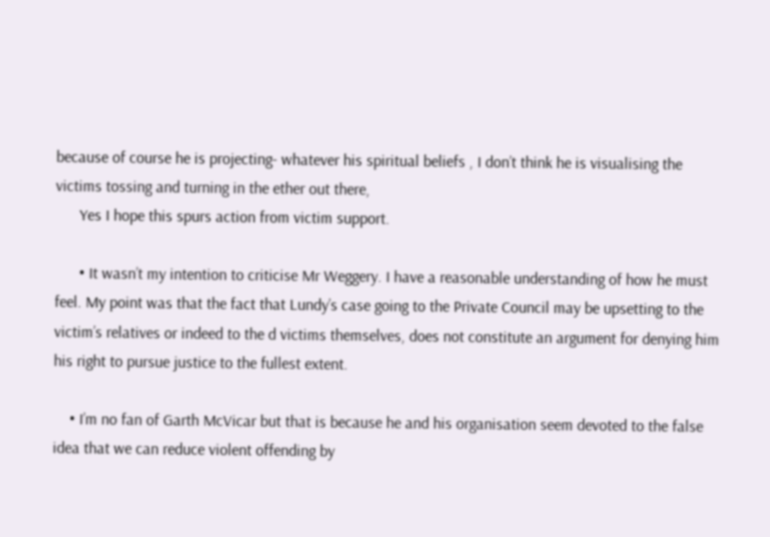because of course he is projecting- whatever his spiritual beliefs , I don’t think he is visualising the victims tossing and turning in the ether out there,
      Yes I hope this spurs action from victim support.

      • It wasn’t my intention to criticise Mr Weggery. I have a reasonable understanding of how he must feel. My point was that the fact that Lundy’s case going to the Private Council may be upsetting to the victim’s relatives or indeed to the d victims themselves, does not constitute an argument for denying him his right to pursue justice to the fullest extent.

    • I’m no fan of Garth McVicar but that is because he and his organisation seem devoted to the false idea that we can reduce violent offending by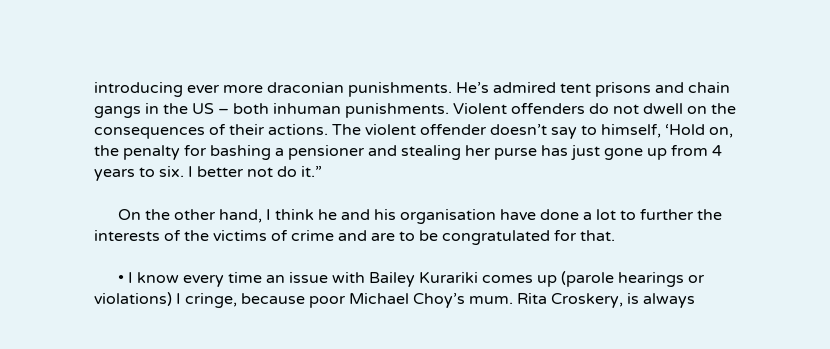introducing ever more draconian punishments. He’s admired tent prisons and chain gangs in the US – both inhuman punishments. Violent offenders do not dwell on the consequences of their actions. The violent offender doesn’t say to himself, ‘Hold on, the penalty for bashing a pensioner and stealing her purse has just gone up from 4 years to six. I better not do it.”

      On the other hand, I think he and his organisation have done a lot to further the interests of the victims of crime and are to be congratulated for that.

      • I know every time an issue with Bailey Kurariki comes up (parole hearings or violations) I cringe, because poor Michael Choy’s mum. Rita Croskery, is always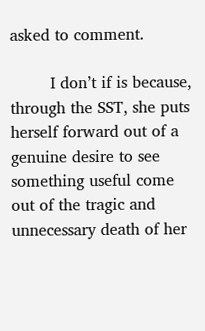asked to comment.

        I don’t if is because, through the SST, she puts herself forward out of a genuine desire to see something useful come out of the tragic and unnecessary death of her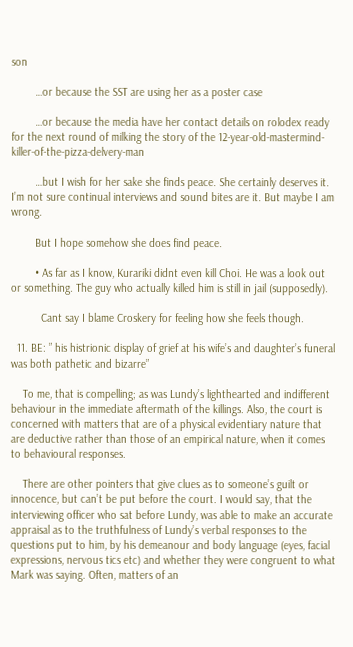son

        …or because the SST are using her as a poster case

        …or because the media have her contact details on rolodex ready for the next round of milking the story of the 12-year-old-mastermind-killer-of-the-pizza-delvery-man

        …but I wish for her sake she finds peace. She certainly deserves it. I’m not sure continual interviews and sound bites are it. But maybe I am wrong.

        But I hope somehow she does find peace.

        • As far as I know, Kurariki didnt even kill Choi. He was a look out or something. The guy who actually killed him is still in jail (supposedly).

          Cant say I blame Croskery for feeling how she feels though.

  11. BE: ” his histrionic display of grief at his wife’s and daughter’s funeral was both pathetic and bizarre”

    To me, that is compelling; as was Lundy’s lighthearted and indifferent behaviour in the immediate aftermath of the killings. Also, the court is concerned with matters that are of a physical evidentiary nature that are deductive rather than those of an empirical nature, when it comes to behavioural responses.

    There are other pointers that give clues as to someone’s guilt or innocence, but can’t be put before the court. I would say, that the interviewing officer who sat before Lundy, was able to make an accurate appraisal as to the truthfulness of Lundy’s verbal responses to the questions put to him, by his demeanour and body language (eyes, facial expressions, nervous tics etc) and whether they were congruent to what Mark was saying. Often, matters of an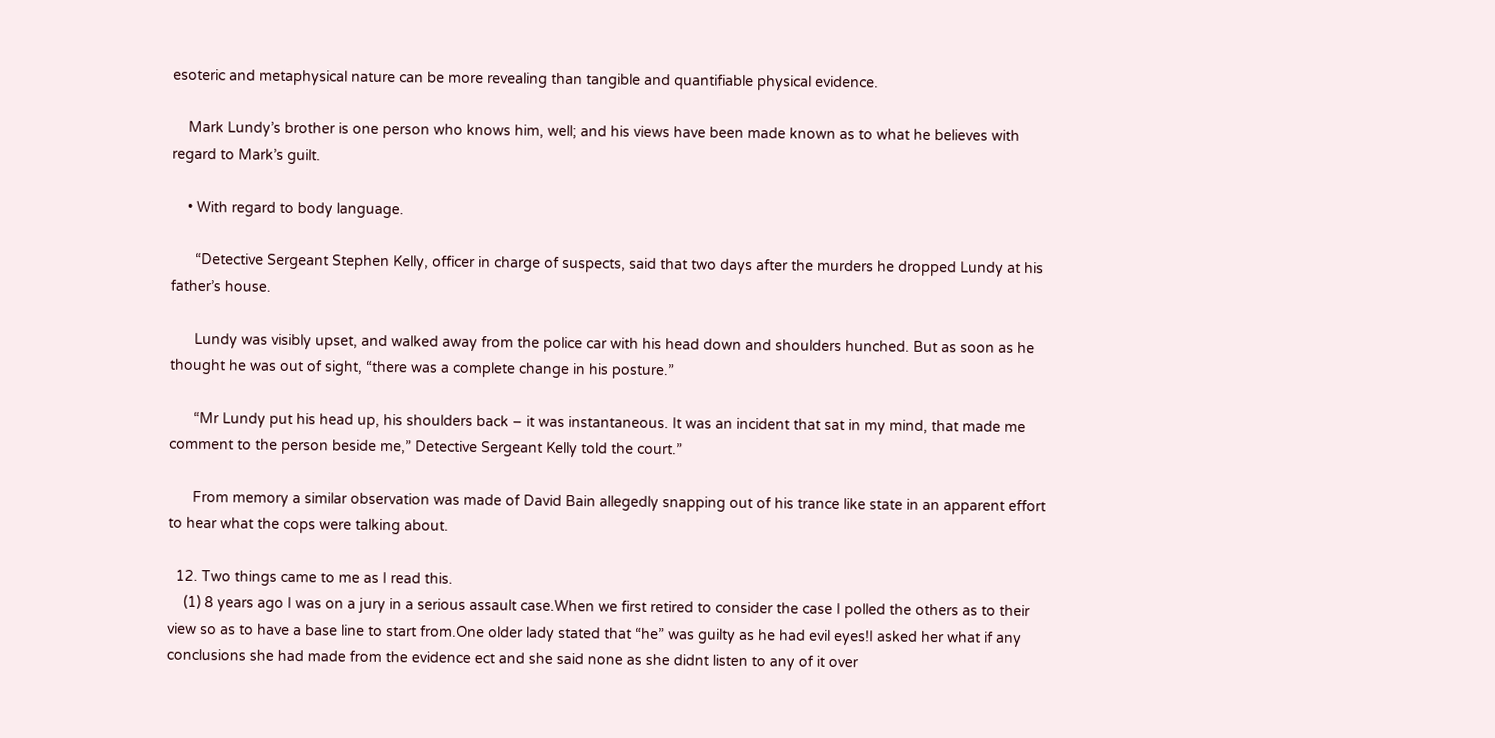esoteric and metaphysical nature can be more revealing than tangible and quantifiable physical evidence.

    Mark Lundy’s brother is one person who knows him, well; and his views have been made known as to what he believes with regard to Mark’s guilt.

    • With regard to body language.

      “Detective Sergeant Stephen Kelly, officer in charge of suspects, said that two days after the murders he dropped Lundy at his father’s house.

      Lundy was visibly upset, and walked away from the police car with his head down and shoulders hunched. But as soon as he thought he was out of sight, “there was a complete change in his posture.”

      “Mr Lundy put his head up, his shoulders back – it was instantaneous. It was an incident that sat in my mind, that made me comment to the person beside me,” Detective Sergeant Kelly told the court.”

      From memory a similar observation was made of David Bain allegedly snapping out of his trance like state in an apparent effort to hear what the cops were talking about.

  12. Two things came to me as I read this.
    (1) 8 years ago I was on a jury in a serious assault case.When we first retired to consider the case I polled the others as to their view so as to have a base line to start from.One older lady stated that “he” was guilty as he had evil eyes!I asked her what if any conclusions she had made from the evidence ect and she said none as she didnt listen to any of it over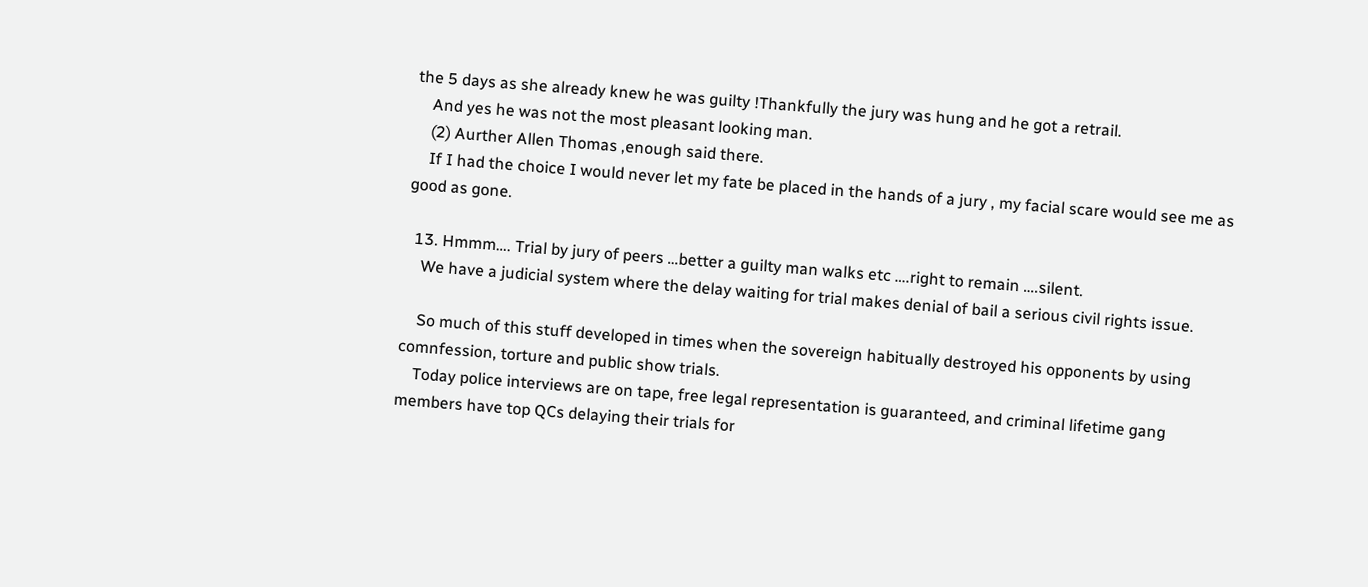the 5 days as she already knew he was guilty !Thankfully the jury was hung and he got a retrail.
    And yes he was not the most pleasant looking man.
    (2) Aurther Allen Thomas ,enough said there.
    If I had the choice I would never let my fate be placed in the hands of a jury , my facial scare would see me as good as gone.

  13. Hmmm…. Trial by jury of peers …better a guilty man walks etc ….right to remain ….silent.
    We have a judicial system where the delay waiting for trial makes denial of bail a serious civil rights issue.

    So much of this stuff developed in times when the sovereign habitually destroyed his opponents by using comnfession, torture and public show trials.
    Today police interviews are on tape, free legal representation is guaranteed, and criminal lifetime gang members have top QCs delaying their trials for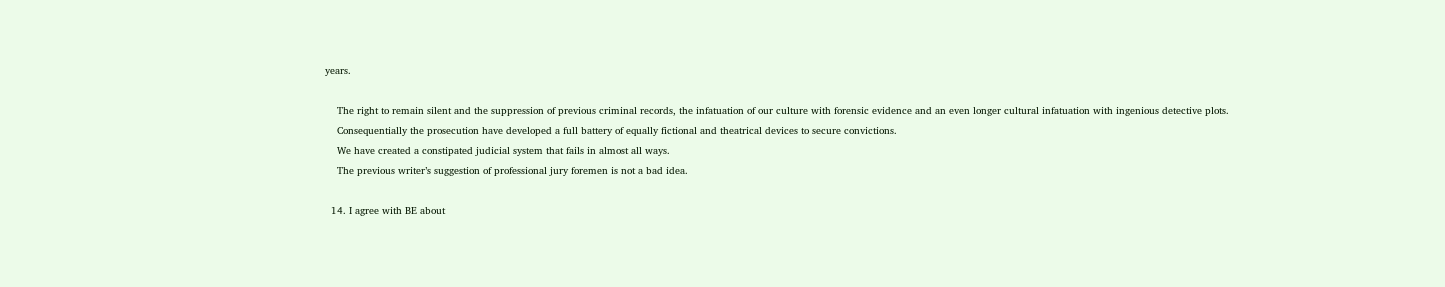years.

    The right to remain silent and the suppression of previous criminal records, the infatuation of our culture with forensic evidence and an even longer cultural infatuation with ingenious detective plots.
    Consequentially the prosecution have developed a full battery of equally fictional and theatrical devices to secure convictions.
    We have created a constipated judicial system that fails in almost all ways.
    The previous writer’s suggestion of professional jury foremen is not a bad idea.

  14. I agree with BE about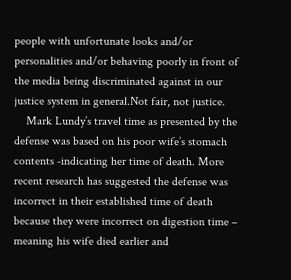people with unfortunate looks and/or personalities and/or behaving poorly in front of the media being discriminated against in our justice system in general.Not fair, not justice.
    Mark Lundy’s travel time as presented by the defense was based on his poor wife’s stomach contents -indicating her time of death. More recent research has suggested the defense was incorrect in their established time of death because they were incorrect on digestion time – meaning his wife died earlier and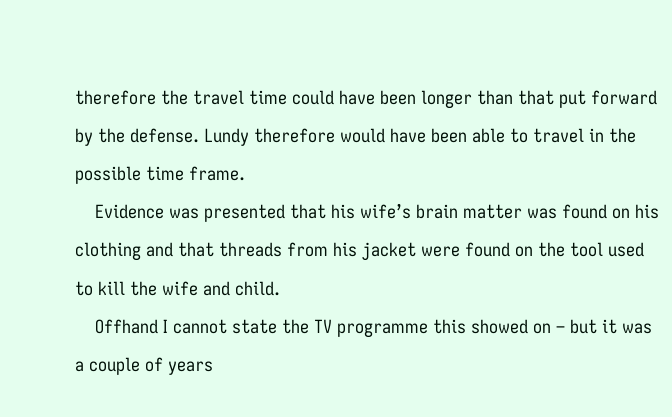therefore the travel time could have been longer than that put forward by the defense. Lundy therefore would have been able to travel in the possible time frame.
    Evidence was presented that his wife’s brain matter was found on his clothing and that threads from his jacket were found on the tool used to kill the wife and child.
    Offhand I cannot state the TV programme this showed on – but it was a couple of years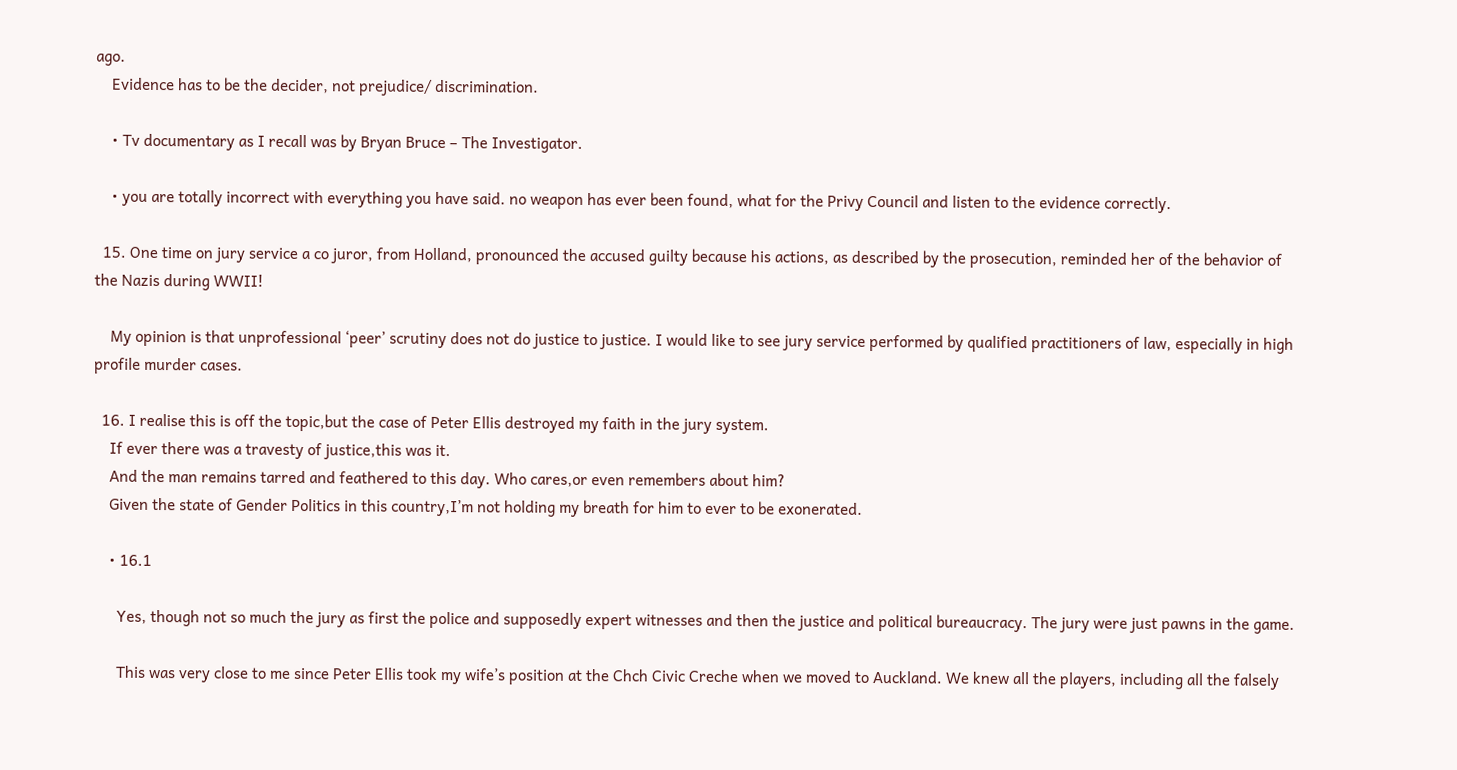ago.
    Evidence has to be the decider, not prejudice/ discrimination.

    • Tv documentary as I recall was by Bryan Bruce – The Investigator.

    • you are totally incorrect with everything you have said. no weapon has ever been found, what for the Privy Council and listen to the evidence correctly.

  15. One time on jury service a co juror, from Holland, pronounced the accused guilty because his actions, as described by the prosecution, reminded her of the behavior of the Nazis during WWII!

    My opinion is that unprofessional ‘peer’ scrutiny does not do justice to justice. I would like to see jury service performed by qualified practitioners of law, especially in high profile murder cases.

  16. I realise this is off the topic,but the case of Peter Ellis destroyed my faith in the jury system.
    If ever there was a travesty of justice,this was it.
    And the man remains tarred and feathered to this day. Who cares,or even remembers about him?
    Given the state of Gender Politics in this country,I’m not holding my breath for him to ever to be exonerated.

    • 16.1

      Yes, though not so much the jury as first the police and supposedly expert witnesses and then the justice and political bureaucracy. The jury were just pawns in the game.

      This was very close to me since Peter Ellis took my wife’s position at the Chch Civic Creche when we moved to Auckland. We knew all the players, including all the falsely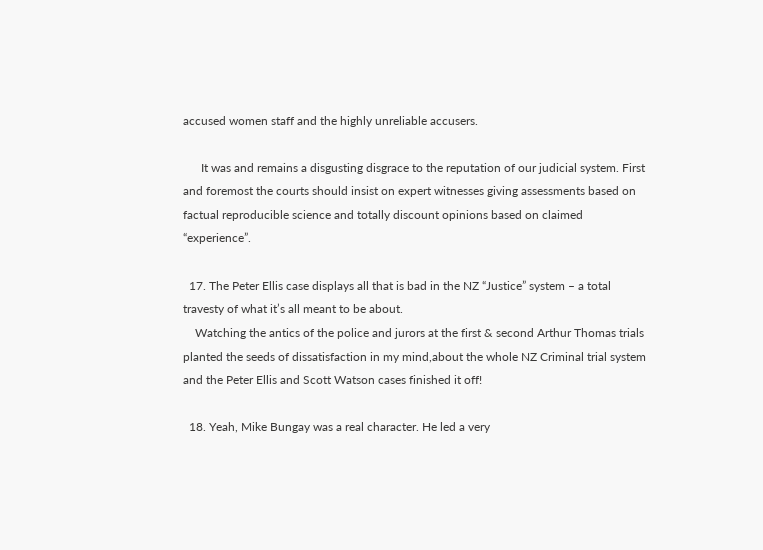accused women staff and the highly unreliable accusers.

      It was and remains a disgusting disgrace to the reputation of our judicial system. First and foremost the courts should insist on expert witnesses giving assessments based on factual reproducible science and totally discount opinions based on claimed “experience”.

  17. The Peter Ellis case displays all that is bad in the NZ “Justice” system – a total travesty of what it’s all meant to be about.
    Watching the antics of the police and jurors at the first & second Arthur Thomas trials planted the seeds of dissatisfaction in my mind,about the whole NZ Criminal trial system and the Peter Ellis and Scott Watson cases finished it off!

  18. Yeah, Mike Bungay was a real character. He led a very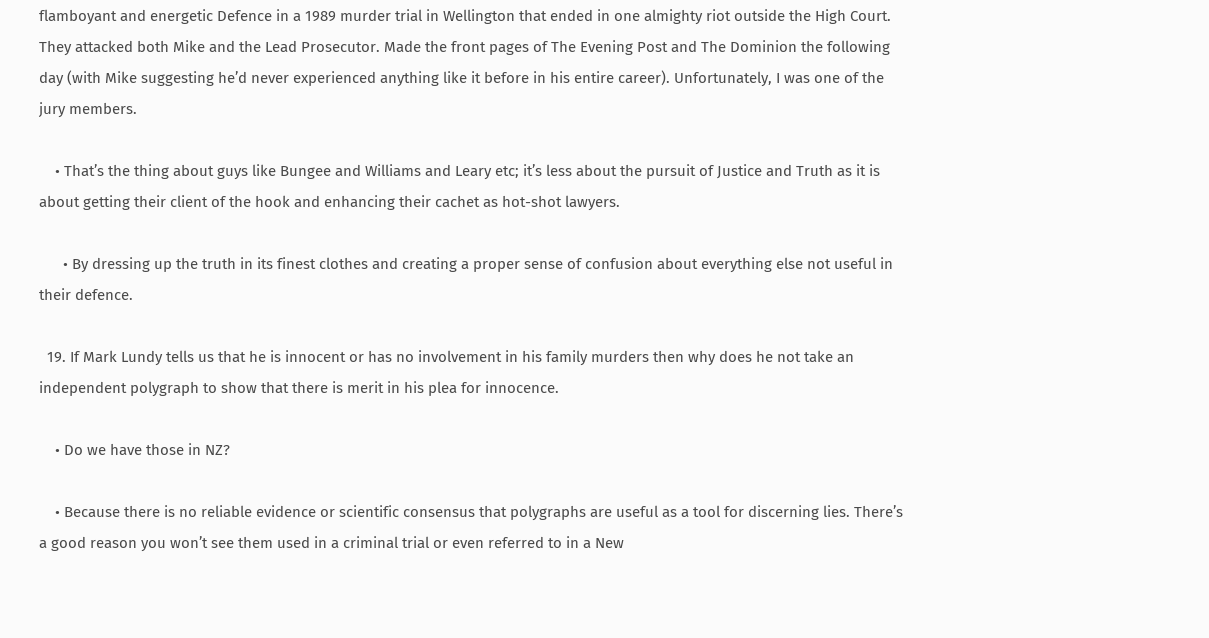flamboyant and energetic Defence in a 1989 murder trial in Wellington that ended in one almighty riot outside the High Court. They attacked both Mike and the Lead Prosecutor. Made the front pages of The Evening Post and The Dominion the following day (with Mike suggesting he’d never experienced anything like it before in his entire career). Unfortunately, I was one of the jury members.

    • That’s the thing about guys like Bungee and Williams and Leary etc; it’s less about the pursuit of Justice and Truth as it is about getting their client of the hook and enhancing their cachet as hot-shot lawyers.

      • By dressing up the truth in its finest clothes and creating a proper sense of confusion about everything else not useful in their defence.

  19. If Mark Lundy tells us that he is innocent or has no involvement in his family murders then why does he not take an independent polygraph to show that there is merit in his plea for innocence.

    • Do we have those in NZ?

    • Because there is no reliable evidence or scientific consensus that polygraphs are useful as a tool for discerning lies. There’s a good reason you won’t see them used in a criminal trial or even referred to in a New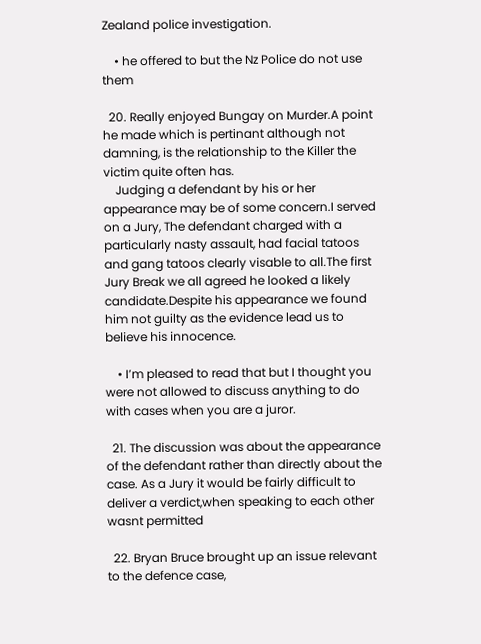Zealand police investigation.

    • he offered to but the Nz Police do not use them

  20. Really enjoyed Bungay on Murder.A point he made which is pertinant although not damning, is the relationship to the Killer the victim quite often has.
    Judging a defendant by his or her appearance may be of some concern.I served on a Jury, The defendant charged with a particularly nasty assault, had facial tatoos and gang tatoos clearly visable to all.The first Jury Break we all agreed he looked a likely candidate.Despite his appearance we found him not guilty as the evidence lead us to believe his innocence.

    • I’m pleased to read that but I thought you were not allowed to discuss anything to do with cases when you are a juror.

  21. The discussion was about the appearance of the defendant rather than directly about the case. As a Jury it would be fairly difficult to deliver a verdict,when speaking to each other wasnt permitted

  22. Bryan Bruce brought up an issue relevant to the defence case,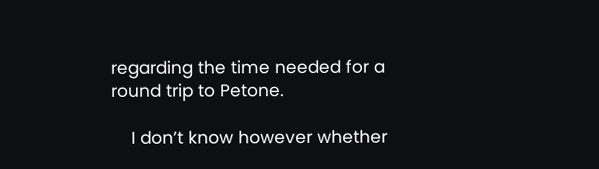regarding the time needed for a round trip to Petone.

    I don’t know however whether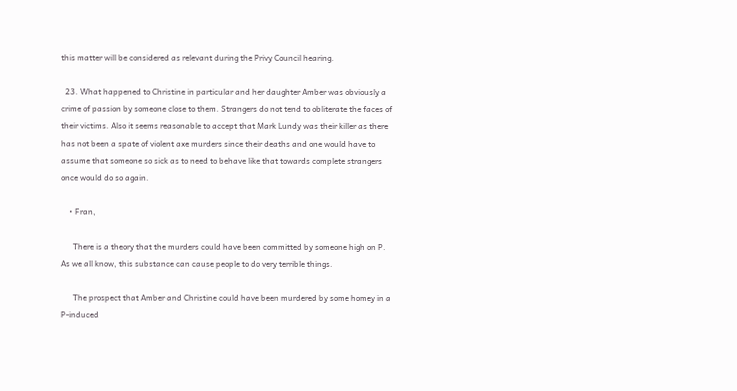this matter will be considered as relevant during the Privy Council hearing.

  23. What happened to Christine in particular and her daughter Amber was obviously a crime of passion by someone close to them. Strangers do not tend to obliterate the faces of their victims. Also it seems reasonable to accept that Mark Lundy was their killer as there has not been a spate of violent axe murders since their deaths and one would have to assume that someone so sick as to need to behave like that towards complete strangers once would do so again.

    • Fran,

      There is a theory that the murders could have been committed by someone high on P. As we all know, this substance can cause people to do very terrible things.

      The prospect that Amber and Christine could have been murdered by some homey in a P-induced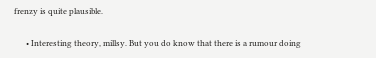frenzy is quite plausible.

      • Interesting theory, millsy. But you do know that there is a rumour doing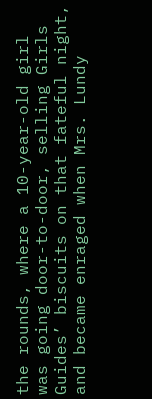the rounds, where a 10-year-old girl was going door-to-door, selling Girls Guides’ biscuits on that fateful night, and became enraged when Mrs. Lundy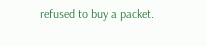refused to buy a packet.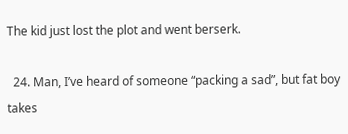The kid just lost the plot and went berserk.

  24. Man, I’ve heard of someone “packing a sad”, but fat boy takes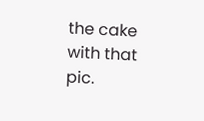the cake with that pic.